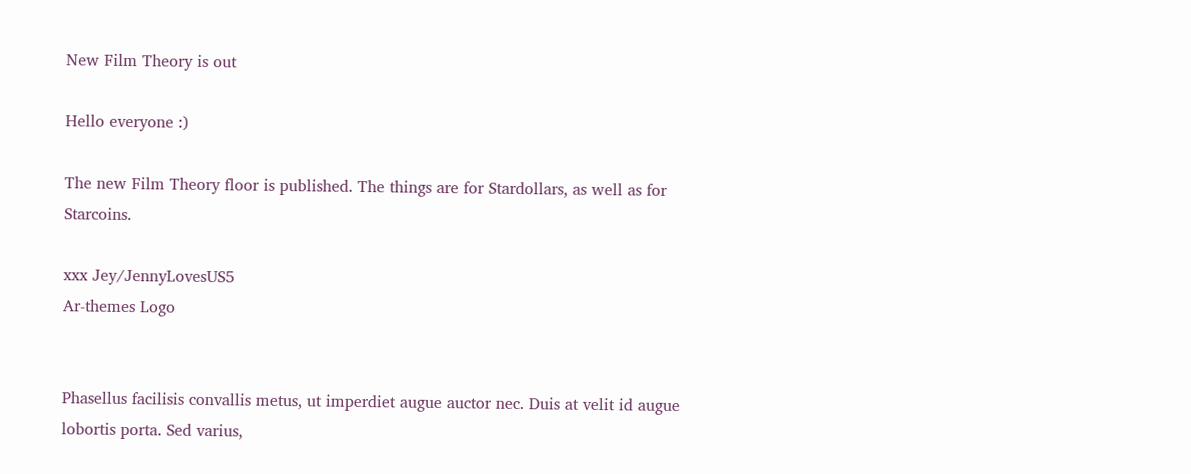New Film Theory is out

Hello everyone :)

The new Film Theory floor is published. The things are for Stardollars, as well as for Starcoins.

xxx Jey/JennyLovesUS5
Ar-themes Logo


Phasellus facilisis convallis metus, ut imperdiet augue auctor nec. Duis at velit id augue lobortis porta. Sed varius,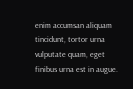enim accumsan aliquam tincidunt, tortor urna vulputate quam, eget finibus urna est in augue.